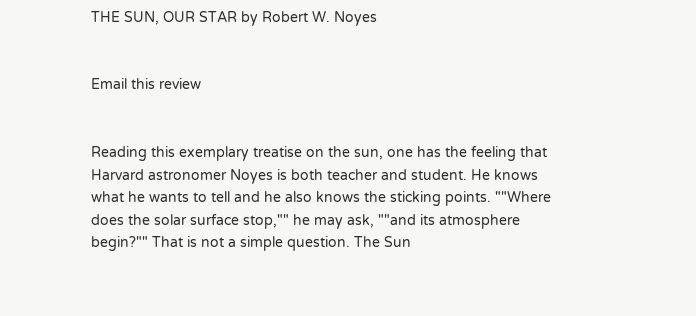THE SUN, OUR STAR by Robert W. Noyes


Email this review


Reading this exemplary treatise on the sun, one has the feeling that Harvard astronomer Noyes is both teacher and student. He knows what he wants to tell and he also knows the sticking points. ""Where does the solar surface stop,"" he may ask, ""and its atmosphere begin?"" That is not a simple question. The Sun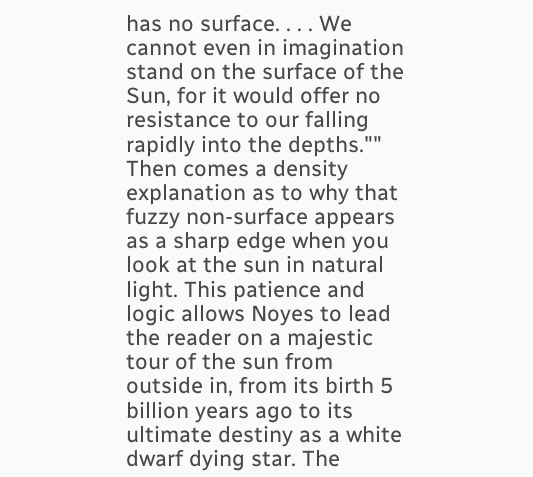has no surface. . . . We cannot even in imagination stand on the surface of the Sun, for it would offer no resistance to our falling rapidly into the depths."" Then comes a density explanation as to why that fuzzy non-surface appears as a sharp edge when you look at the sun in natural light. This patience and logic allows Noyes to lead the reader on a majestic tour of the sun from outside in, from its birth 5 billion years ago to its ultimate destiny as a white dwarf dying star. The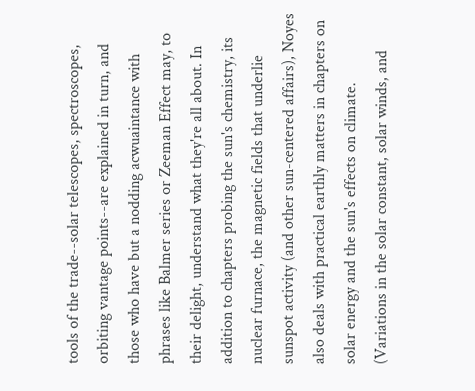tools of the trade--solar telescopes, spectroscopes, orbiting vantage points--are explained in turn, and those who have but a nodding acwuaintance with phrases like Balmer series or Zeeman Effect may, to their delight, understand what they're all about. In addition to chapters probing the sun's chemistry, its nuclear furnace, the magnetic fields that underlie sunspot activity (and other sun-centered affairs), Noyes also deals with practical earthly matters in chapters on solar energy and the sun's effects on climate. (Variations in the solar constant, solar winds, and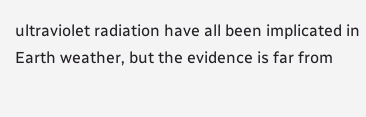ultraviolet radiation have all been implicated in Earth weather, but the evidence is far from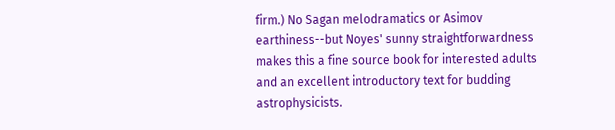firm.) No Sagan melodramatics or Asimov earthiness--but Noyes' sunny straightforwardness makes this a fine source book for interested adults and an excellent introductory text for budding astrophysicists.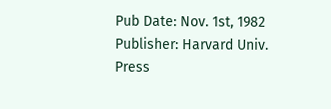Pub Date: Nov. 1st, 1982
Publisher: Harvard Univ. Press